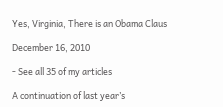Yes, Virginia, There is an Obama Claus

December 16, 2010

- See all 35 of my articles

A continuation of last year’s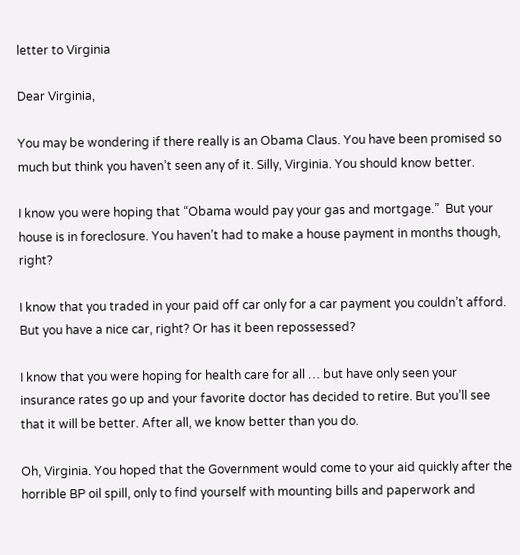letter to Virginia

Dear Virginia,

You may be wondering if there really is an Obama Claus. You have been promised so much but think you haven’t seen any of it. Silly, Virginia. You should know better.

I know you were hoping that “Obama would pay your gas and mortgage.”  But your house is in foreclosure. You haven’t had to make a house payment in months though, right?

I know that you traded in your paid off car only for a car payment you couldn’t afford. But you have a nice car, right? Or has it been repossessed?

I know that you were hoping for health care for all … but have only seen your insurance rates go up and your favorite doctor has decided to retire. But you’ll see that it will be better. After all, we know better than you do.

Oh, Virginia. You hoped that the Government would come to your aid quickly after the horrible BP oil spill, only to find yourself with mounting bills and paperwork and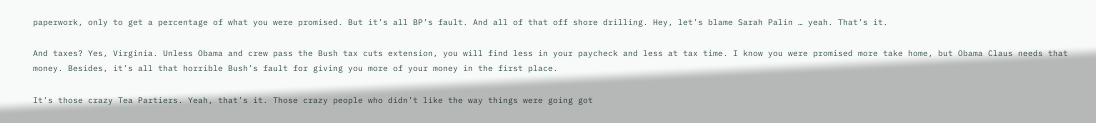paperwork, only to get a percentage of what you were promised. But it’s all BP’s fault. And all of that off shore drilling. Hey, let’s blame Sarah Palin … yeah. That’s it.

And taxes? Yes, Virginia. Unless Obama and crew pass the Bush tax cuts extension, you will find less in your paycheck and less at tax time. I know you were promised more take home, but Obama Claus needs that money. Besides, it’s all that horrible Bush’s fault for giving you more of your money in the first place.

It’s those crazy Tea Partiers. Yeah, that’s it. Those crazy people who didn’t like the way things were going got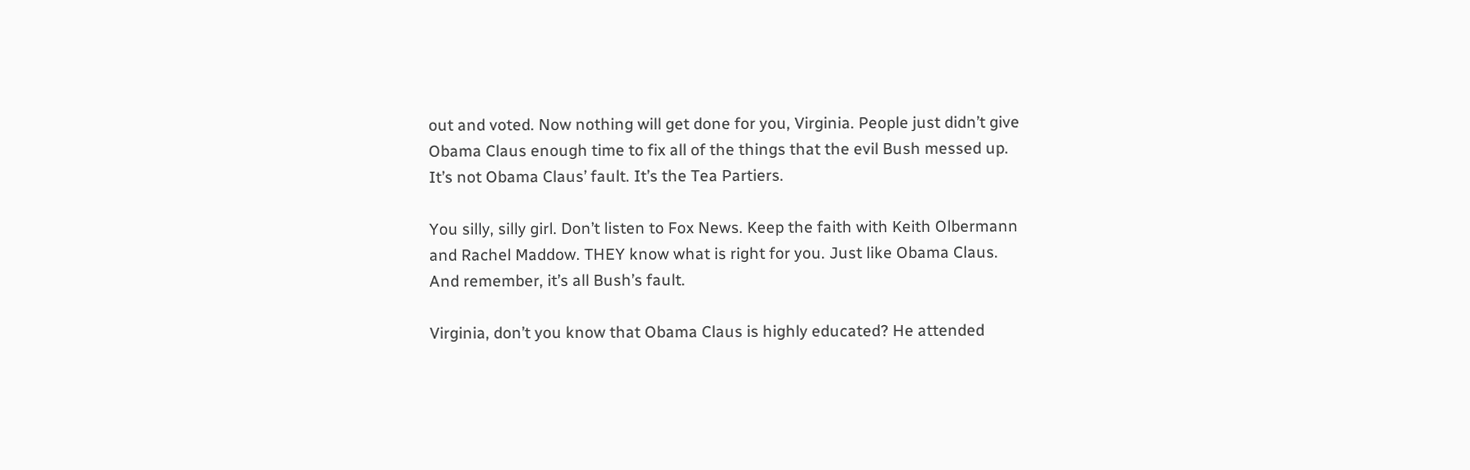out and voted. Now nothing will get done for you, Virginia. People just didn’t give Obama Claus enough time to fix all of the things that the evil Bush messed up. It’s not Obama Claus’ fault. It’s the Tea Partiers.

You silly, silly girl. Don’t listen to Fox News. Keep the faith with Keith Olbermann and Rachel Maddow. THEY know what is right for you. Just like Obama Claus. And remember, it’s all Bush’s fault.

Virginia, don’t you know that Obama Claus is highly educated? He attended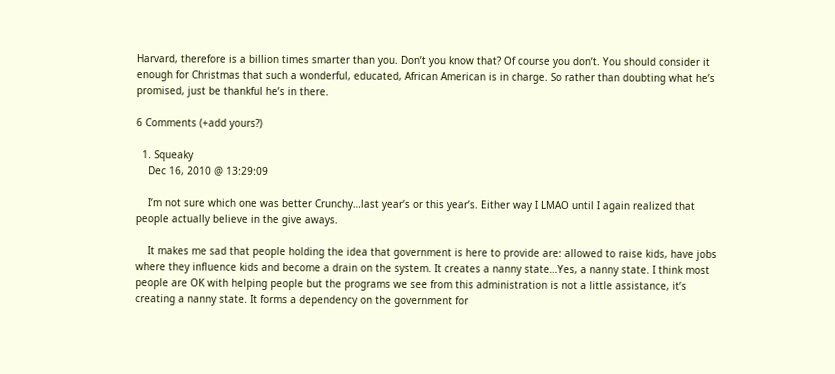Harvard, therefore is a billion times smarter than you. Don’t you know that? Of course you don’t. You should consider it enough for Christmas that such a wonderful, educated, African American is in charge. So rather than doubting what he’s promised, just be thankful he’s in there.

6 Comments (+add yours?)

  1. Squeaky
    Dec 16, 2010 @ 13:29:09

    I’m not sure which one was better Crunchy…last year’s or this year’s. Either way I LMAO until I again realized that people actually believe in the give aways.

    It makes me sad that people holding the idea that government is here to provide are: allowed to raise kids, have jobs where they influence kids and become a drain on the system. It creates a nanny state…Yes, a nanny state. I think most people are OK with helping people but the programs we see from this administration is not a little assistance, it’s creating a nanny state. It forms a dependency on the government for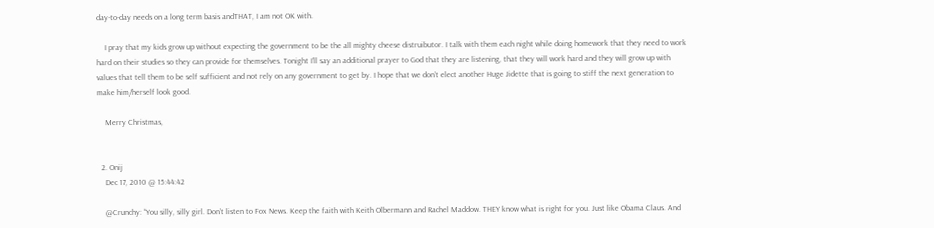day-to-day needs on a long term basis andTHAT, I am not OK with.

    I pray that my kids grow up without expecting the government to be the all mighty cheese distruibutor. I talk with them each night while doing homework that they need to work hard on their studies so they can provide for themselves. Tonight I’ll say an additional prayer to God that they are listening, that they will work hard and they will grow up with values that tell them to be self sufficient and not rely on any government to get by. I hope that we don’t elect another Huge Jidette that is going to stiff the next generation to make him/herself look good.

    Merry Christmas,


  2. Onij
    Dec 17, 2010 @ 15:44:42

    @Crunchy: “You silly, silly girl. Don’t listen to Fox News. Keep the faith with Keith Olbermann and Rachel Maddow. THEY know what is right for you. Just like Obama Claus. And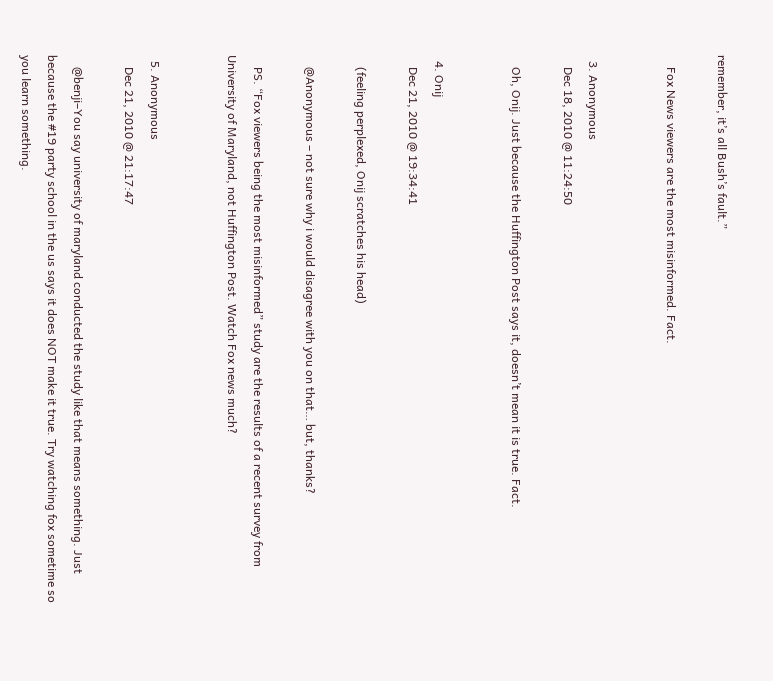remember, it’s all Bush’s fault.”

    Fox News viewers are the most misinformed. Fact.


  3. Anonymous
    Dec 18, 2010 @ 11:24:50

    Oh, Onij. Just because the Huffington Post says it, doesn’t mean it is true. Fact.


  4. Onij
    Dec 21, 2010 @ 19:34:41

    (feeling perplexed, Onij scratches his head)

    @Anonymous – not sure why i would disagree with you on that… but, thanks?

    PS. “Fox viewers being the most misinformed” study are the results of a recent survey from University of Maryland, not Huffington Post. Watch Fox news much?


  5. Anonymous
    Dec 21, 2010 @ 21:17:47

    @benji–You say university of maryland conducted the study like that means something. Just because the #19 party school in the us says it does NOT make it true. Try watching fox sometime so you learn something.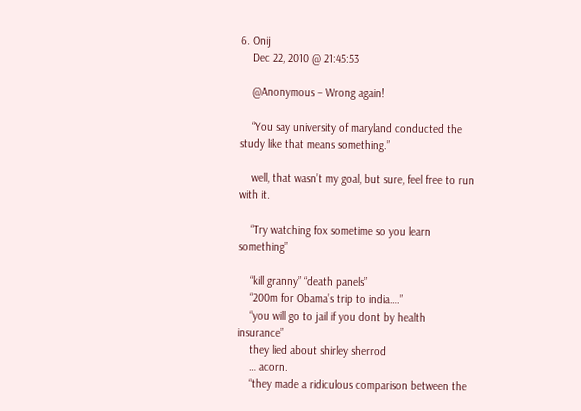6. Onij
    Dec 22, 2010 @ 21:45:53

    @Anonymous – Wrong again!

    “You say university of maryland conducted the study like that means something.”

    well, that wasn’t my goal, but sure, feel free to run with it.

    “Try watching fox sometime so you learn something”

    “kill granny” “death panels”
    “200m for Obama’s trip to india….”
    “you will go to jail if you dont by health insurance”
    they lied about shirley sherrod
    … acorn.
    “they made a ridiculous comparison between the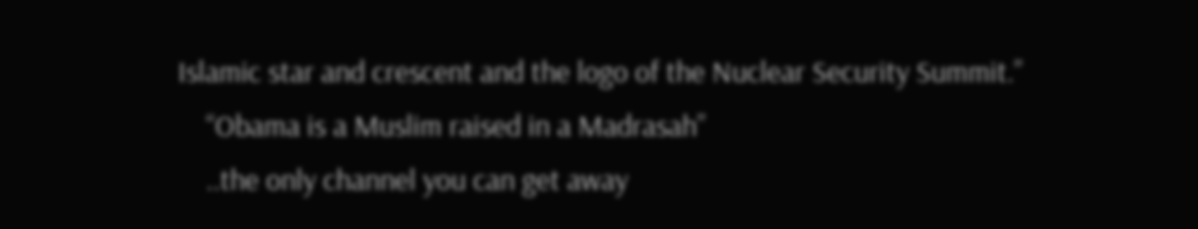Islamic star and crescent and the logo of the Nuclear Security Summit.”
    “Obama is a Muslim raised in a Madrasah”
    ..the only channel you can get away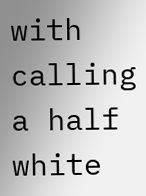with calling a half white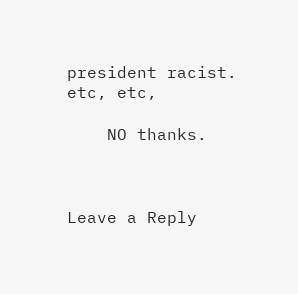president racist. etc, etc,

    NO thanks.



Leave a Reply